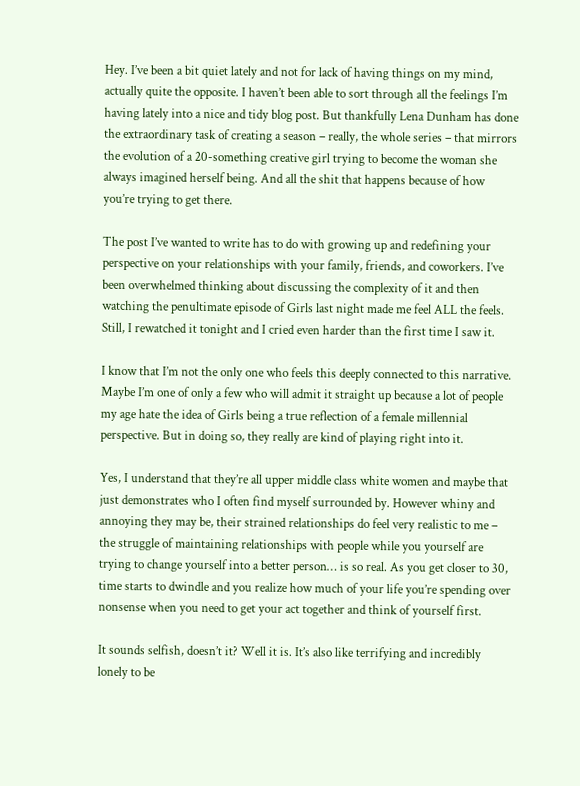Hey. I’ve been a bit quiet lately and not for lack of having things on my mind, actually quite the opposite. I haven’t been able to sort through all the feelings I’m having lately into a nice and tidy blog post. But thankfully Lena Dunham has done the extraordinary task of creating a season – really, the whole series – that mirrors the evolution of a 20-something creative girl trying to become the woman she always imagined herself being. And all the shit that happens because of how you’re trying to get there.

The post I’ve wanted to write has to do with growing up and redefining your perspective on your relationships with your family, friends, and coworkers. I’ve been overwhelmed thinking about discussing the complexity of it and then watching the penultimate episode of Girls last night made me feel ALL the feels. Still, I rewatched it tonight and I cried even harder than the first time I saw it.

I know that I’m not the only one who feels this deeply connected to this narrative. Maybe I’m one of only a few who will admit it straight up because a lot of people my age hate the idea of Girls being a true reflection of a female millennial perspective. But in doing so, they really are kind of playing right into it.

Yes, I understand that they’re all upper middle class white women and maybe that just demonstrates who I often find myself surrounded by. However whiny and annoying they may be, their strained relationships do feel very realistic to me – the struggle of maintaining relationships with people while you yourself are trying to change yourself into a better person… is so real. As you get closer to 30, time starts to dwindle and you realize how much of your life you’re spending over nonsense when you need to get your act together and think of yourself first.

It sounds selfish, doesn’t it? Well it is. It’s also like terrifying and incredibly lonely to be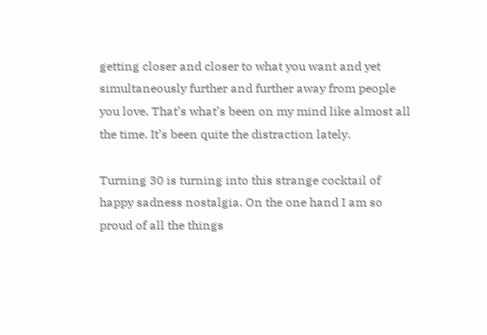getting closer and closer to what you want and yet simultaneously further and further away from people you love. That’s what’s been on my mind like almost all the time. It’s been quite the distraction lately.

Turning 30 is turning into this strange cocktail of happy sadness nostalgia. On the one hand I am so proud of all the things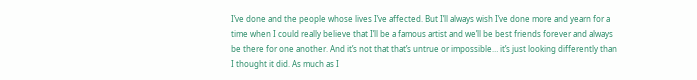I’ve done and the people whose lives I’ve affected. But I’ll always wish I’ve done more and yearn for a time when I could really believe that I’ll be a famous artist and we’ll be best friends forever and always be there for one another. And it’s not that that’s untrue or impossible… it’s just looking differently than I thought it did. As much as I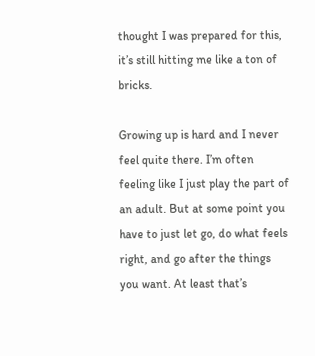thought I was prepared for this, it’s still hitting me like a ton of bricks.

Growing up is hard and I never feel quite there. I’m often feeling like I just play the part of an adult. But at some point you have to just let go, do what feels right, and go after the things you want. At least that’s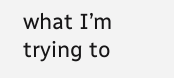what I’m trying to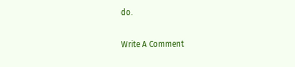do.

Write A Comment